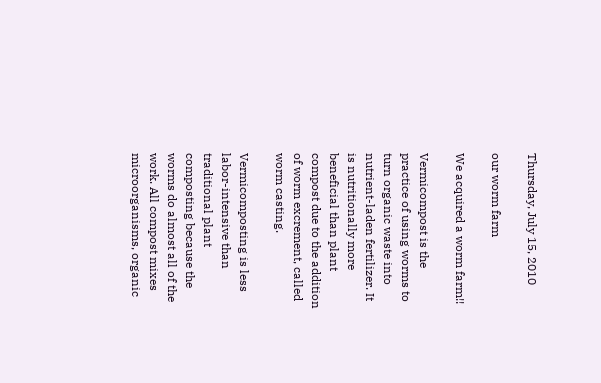Thursday, July 15, 2010

our worm farm

We acquired a worm farm!!

Vermicompost is the practice of using worms to turn organic waste into nutrient-laden fertilizer. It is nutritionally more beneficial than plant compost due to the addition of worm excrement, called worm casting.

Vermicomposting is less labor-intensive than traditional plant composting because the worms do almost all of the work. All compost mixes microorganisms, organic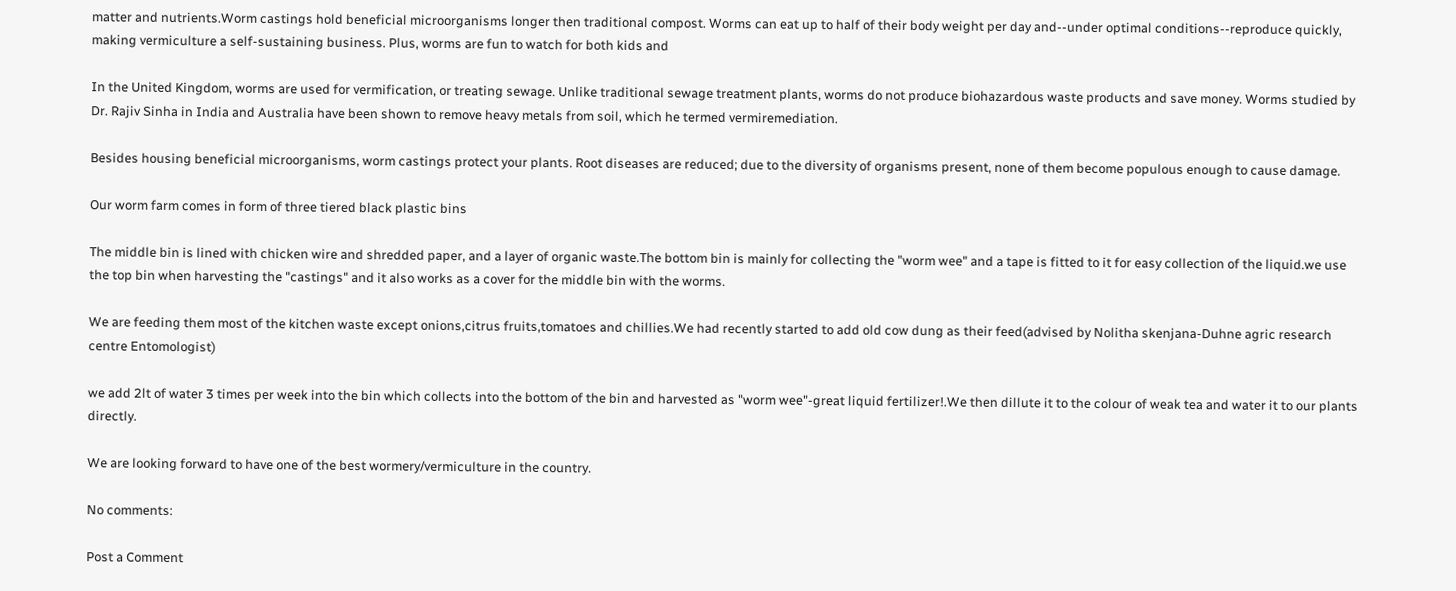matter and nutrients.Worm castings hold beneficial microorganisms longer then traditional compost. Worms can eat up to half of their body weight per day and--under optimal conditions--reproduce quickly, making vermiculture a self-sustaining business. Plus, worms are fun to watch for both kids and

In the United Kingdom, worms are used for vermification, or treating sewage. Unlike traditional sewage treatment plants, worms do not produce biohazardous waste products and save money. Worms studied by Dr. Rajiv Sinha in India and Australia have been shown to remove heavy metals from soil, which he termed vermiremediation.

Besides housing beneficial microorganisms, worm castings protect your plants. Root diseases are reduced; due to the diversity of organisms present, none of them become populous enough to cause damage.

Our worm farm comes in form of three tiered black plastic bins

The middle bin is lined with chicken wire and shredded paper, and a layer of organic waste.The bottom bin is mainly for collecting the "worm wee" and a tape is fitted to it for easy collection of the liquid.we use the top bin when harvesting the "castings" and it also works as a cover for the middle bin with the worms.

We are feeding them most of the kitchen waste except onions,citrus fruits,tomatoes and chillies.We had recently started to add old cow dung as their feed(advised by Nolitha skenjana-Duhne agric research centre Entomologist)

we add 2lt of water 3 times per week into the bin which collects into the bottom of the bin and harvested as "worm wee"-great liquid fertilizer!.We then dillute it to the colour of weak tea and water it to our plants directly.

We are looking forward to have one of the best wormery/vermiculture in the country.

No comments:

Post a Comment